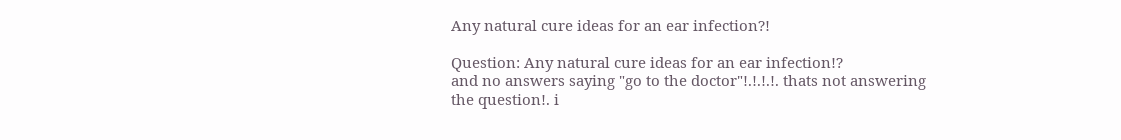Any natural cure ideas for an ear infection?!

Question: Any natural cure ideas for an ear infection!?
and no answers saying "go to the doctor"!.!.!.!. thats not answering the question!. i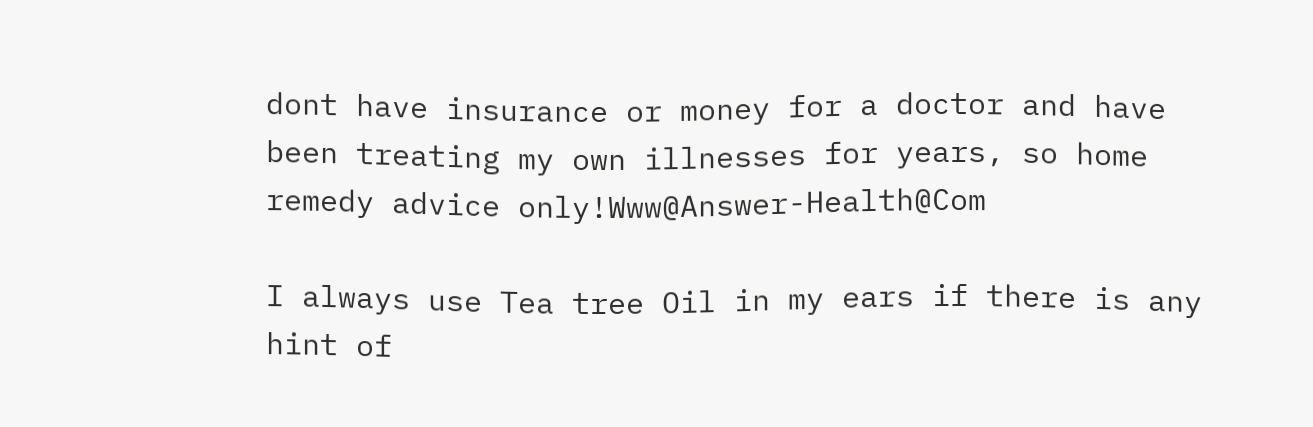dont have insurance or money for a doctor and have been treating my own illnesses for years, so home remedy advice only!Www@Answer-Health@Com

I always use Tea tree Oil in my ears if there is any hint of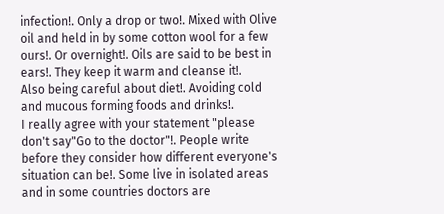infection!. Only a drop or two!. Mixed with Olive oil and held in by some cotton wool for a few ours!. Or overnight!. Oils are said to be best in ears!. They keep it warm and cleanse it!.
Also being careful about diet!. Avoiding cold and mucous forming foods and drinks!.
I really agree with your statement "please don't say"Go to the doctor"!. People write before they consider how different everyone's situation can be!. Some live in isolated areas and in some countries doctors are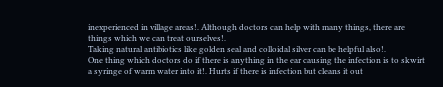inexperienced in village areas!. Although doctors can help with many things, there are things which we can treat ourselves!.
Taking natural antibiotics like golden seal and colloidal silver can be helpful also!.
One thing which doctors do if there is anything in the ear causing the infection is to skwirt a syringe of warm water into it!. Hurts if there is infection but cleans it out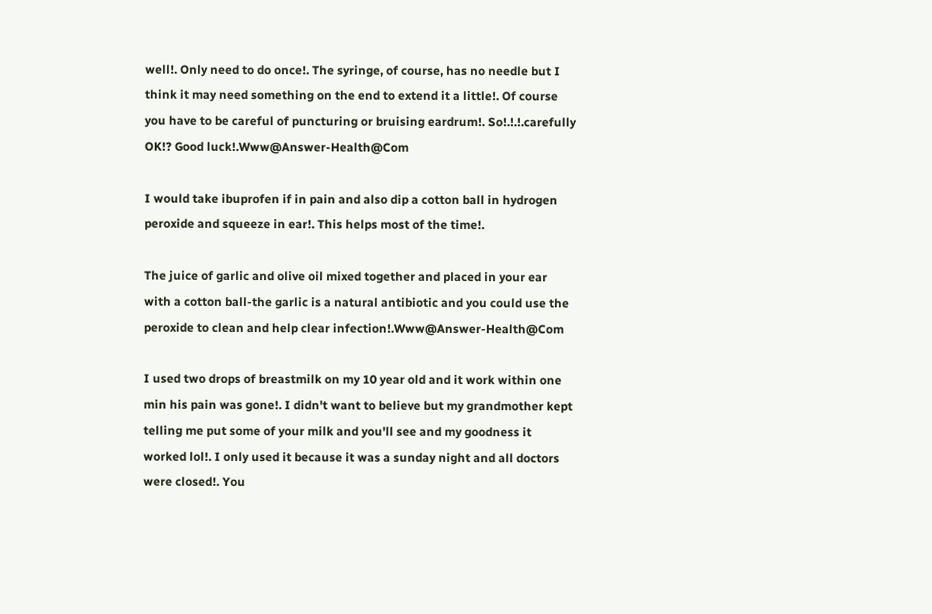well!. Only need to do once!. The syringe, of course, has no needle but I think it may need something on the end to extend it a little!. Of course you have to be careful of puncturing or bruising eardrum!. So!.!.!.carefully OK!? Good luck!.Www@Answer-Health@Com

I would take ibuprofen if in pain and also dip a cotton ball in hydrogen peroxide and squeeze in ear!. This helps most of the time!.

The juice of garlic and olive oil mixed together and placed in your ear with a cotton ball-the garlic is a natural antibiotic and you could use the peroxide to clean and help clear infection!.Www@Answer-Health@Com

I used two drops of breastmilk on my 10 year old and it work within one min his pain was gone!. I didn't want to believe but my grandmother kept telling me put some of your milk and you'll see and my goodness it worked lol!. I only used it because it was a sunday night and all doctors were closed!. You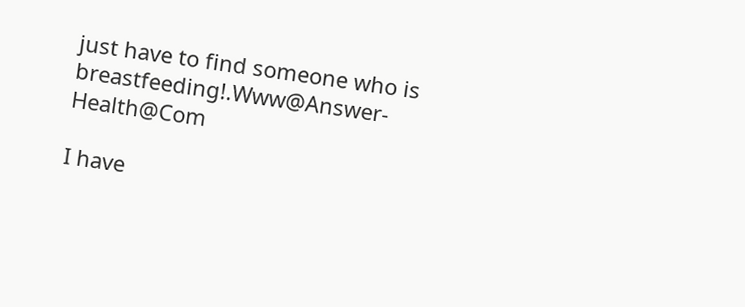just have to find someone who is breastfeeding!.Www@Answer-Health@Com

I have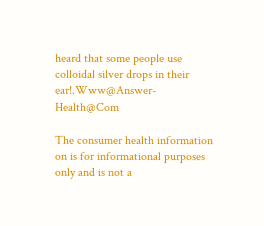heard that some people use colloidal silver drops in their ear!.Www@Answer-Health@Com

The consumer health information on is for informational purposes only and is not a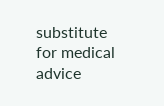substitute for medical advice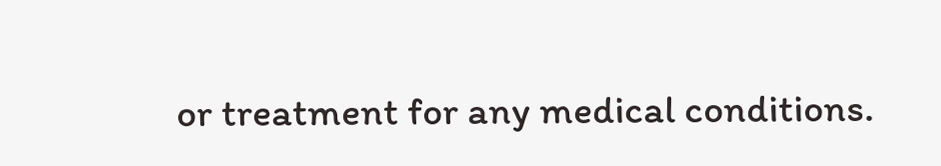or treatment for any medical conditions.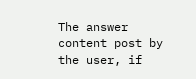The answer content post by the user, if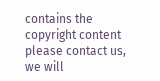contains the copyright content please contact us, we will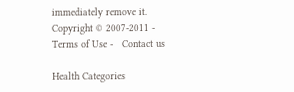immediately remove it.
Copyright © 2007-2011 -   Terms of Use -   Contact us

Health Categories